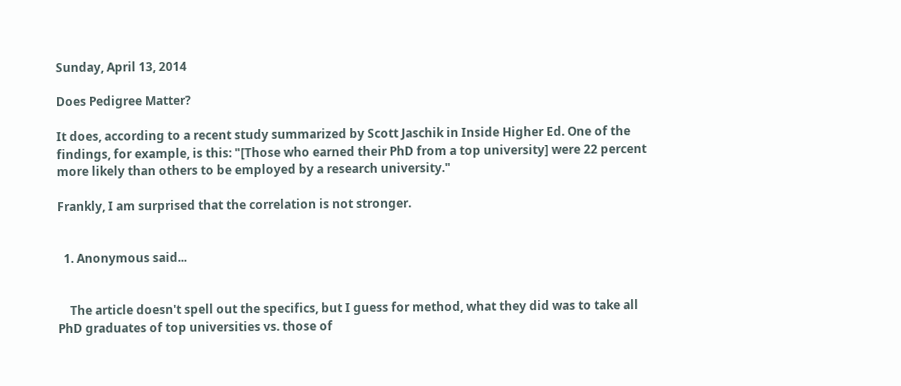Sunday, April 13, 2014

Does Pedigree Matter?

It does, according to a recent study summarized by Scott Jaschik in Inside Higher Ed. One of the findings, for example, is this: "[Those who earned their PhD from a top university] were 22 percent more likely than others to be employed by a research university."

Frankly, I am surprised that the correlation is not stronger.


  1. Anonymous said...


    The article doesn't spell out the specifics, but I guess for method, what they did was to take all PhD graduates of top universities vs. those of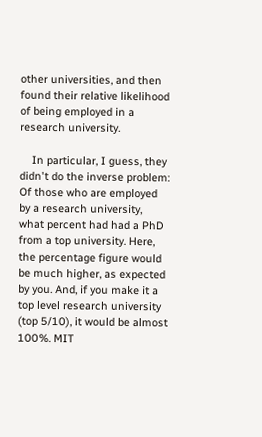other universities, and then found their relative likelihood of being employed in a research university.

    In particular, I guess, they didn't do the inverse problem: Of those who are employed by a research university, what percent had had a PhD from a top university. Here, the percentage figure would be much higher, as expected by you. And, if you make it a top level research university (top 5/10), it would be almost 100%. MIT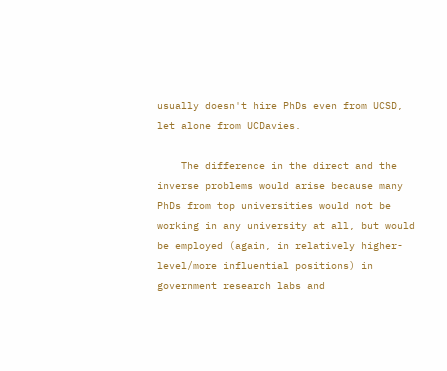usually doesn't hire PhDs even from UCSD, let alone from UCDavies.

    The difference in the direct and the inverse problems would arise because many PhDs from top universities would not be working in any university at all, but would be employed (again, in relatively higher-level/more influential positions) in government research labs and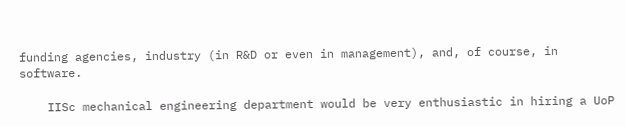funding agencies, industry (in R&D or even in management), and, of course, in software.

    IISc mechanical engineering department would be very enthusiastic in hiring a UoP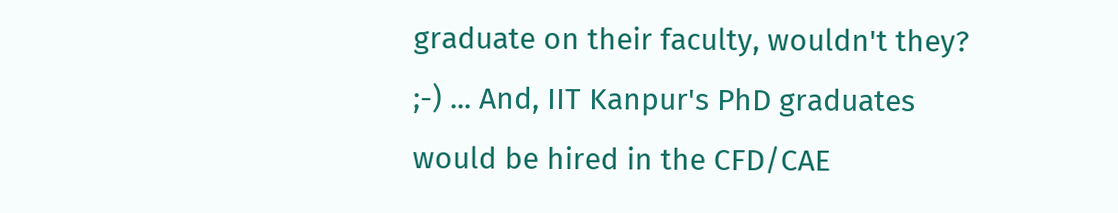graduate on their faculty, wouldn't they? ;-) ... And, IIT Kanpur's PhD graduates would be hired in the CFD/CAE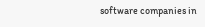software companies in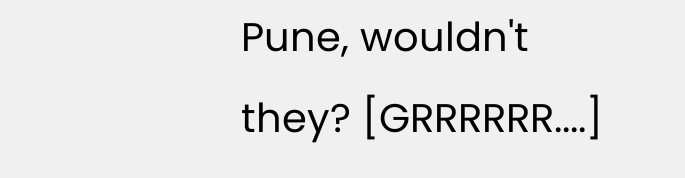Pune, wouldn't they? [GRRRRRR....]